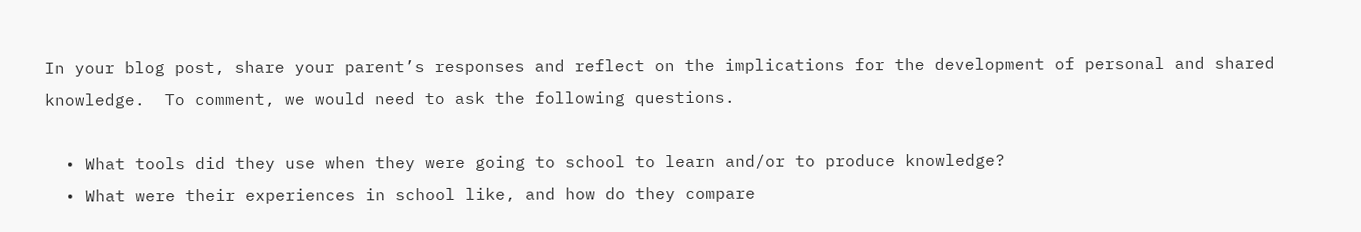In your blog post, share your parent’s responses and reflect on the implications for the development of personal and shared knowledge.  To comment, we would need to ask the following questions.

  • What tools did they use when they were going to school to learn and/or to produce knowledge?
  • What were their experiences in school like, and how do they compare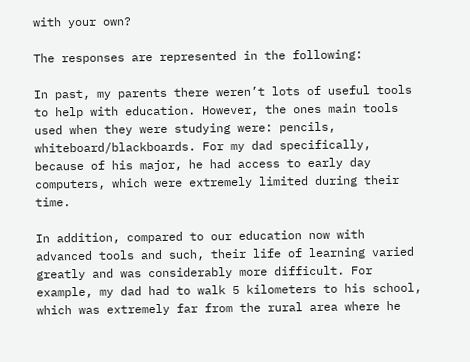with your own?

The responses are represented in the following:

In past, my parents there weren’t lots of useful tools to help with education. However, the ones main tools used when they were studying were: pencils, whiteboard/blackboards. For my dad specifically, because of his major, he had access to early day computers, which were extremely limited during their time.

In addition, compared to our education now with advanced tools and such, their life of learning varied greatly and was considerably more difficult. For example, my dad had to walk 5 kilometers to his school, which was extremely far from the rural area where he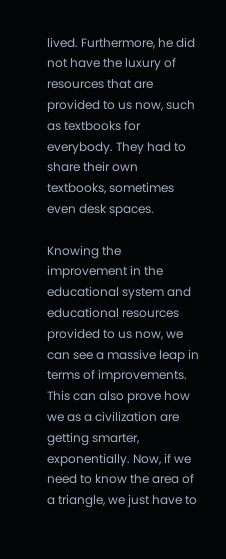lived. Furthermore, he did not have the luxury of resources that are provided to us now, such as textbooks for everybody. They had to share their own textbooks, sometimes even desk spaces.

Knowing the improvement in the educational system and educational resources provided to us now, we can see a massive leap in terms of improvements. This can also prove how we as a civilization are getting smarter, exponentially. Now, if we need to know the area of a triangle, we just have to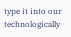type it into our technologically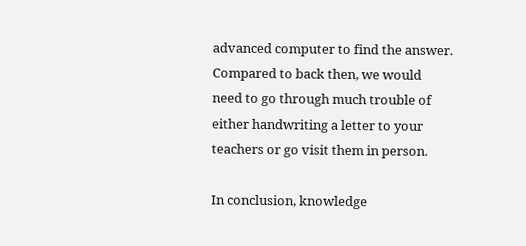advanced computer to find the answer. Compared to back then, we would need to go through much trouble of either handwriting a letter to your teachers or go visit them in person.

In conclusion, knowledge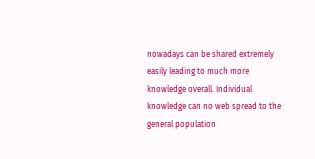nowadays can be shared extremely easily leading to much more knowledge overall. Individual knowledge can no web spread to the general population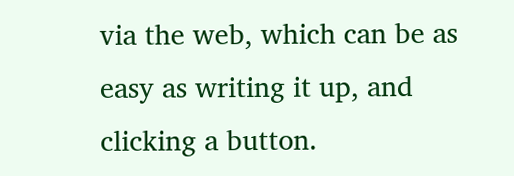via the web, which can be as easy as writing it up, and clicking a button.